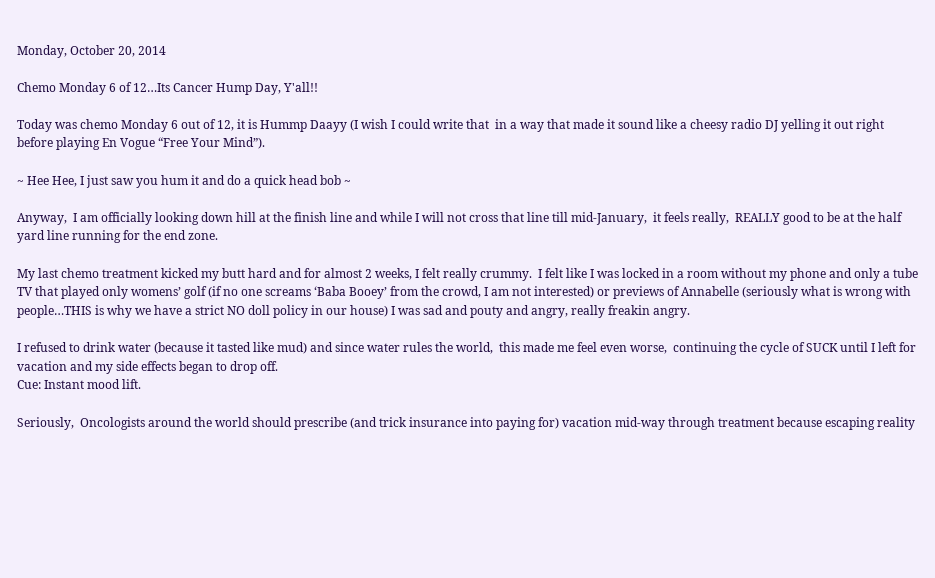Monday, October 20, 2014

Chemo Monday 6 of 12…Its Cancer Hump Day, Y'all!!

Today was chemo Monday 6 out of 12, it is Hummp Daayy (I wish I could write that  in a way that made it sound like a cheesy radio DJ yelling it out right before playing En Vogue “Free Your Mind”).

~ Hee Hee, I just saw you hum it and do a quick head bob ~

Anyway,  I am officially looking down hill at the finish line and while I will not cross that line till mid-January,  it feels really,  REALLY good to be at the half yard line running for the end zone.

My last chemo treatment kicked my butt hard and for almost 2 weeks, I felt really crummy.  I felt like I was locked in a room without my phone and only a tube TV that played only womens’ golf (if no one screams ‘Baba Booey’ from the crowd, I am not interested) or previews of Annabelle (seriously what is wrong with people…THIS is why we have a strict NO doll policy in our house) I was sad and pouty and angry, really freakin angry.

I refused to drink water (because it tasted like mud) and since water rules the world,  this made me feel even worse,  continuing the cycle of SUCK until I left for vacation and my side effects began to drop off.
Cue: Instant mood lift.

Seriously,  Oncologists around the world should prescribe (and trick insurance into paying for) vacation mid-way through treatment because escaping reality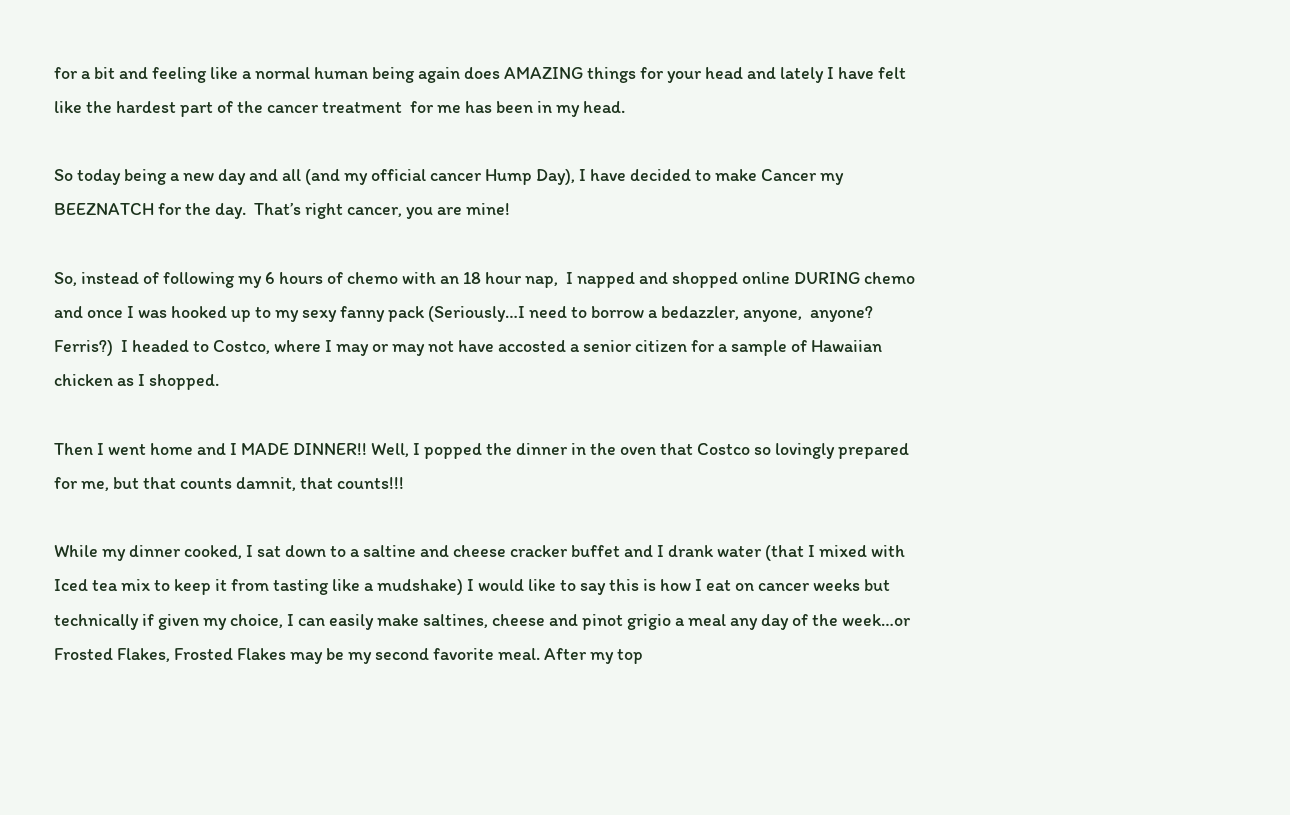for a bit and feeling like a normal human being again does AMAZING things for your head and lately I have felt like the hardest part of the cancer treatment  for me has been in my head.

So today being a new day and all (and my official cancer Hump Day), I have decided to make Cancer my BEEZNATCH for the day.  That’s right cancer, you are mine!

So, instead of following my 6 hours of chemo with an 18 hour nap,  I napped and shopped online DURING chemo and once I was hooked up to my sexy fanny pack (Seriously…I need to borrow a bedazzler, anyone,  anyone? Ferris?)  I headed to Costco, where I may or may not have accosted a senior citizen for a sample of Hawaiian chicken as I shopped.

Then I went home and I MADE DINNER!! Well, I popped the dinner in the oven that Costco so lovingly prepared for me, but that counts damnit, that counts!!!

While my dinner cooked, I sat down to a saltine and cheese cracker buffet and I drank water (that I mixed with Iced tea mix to keep it from tasting like a mudshake) I would like to say this is how I eat on cancer weeks but technically if given my choice, I can easily make saltines, cheese and pinot grigio a meal any day of the week…or Frosted Flakes, Frosted Flakes may be my second favorite meal. After my top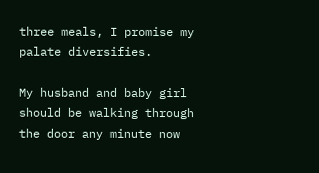three meals, I promise my palate diversifies.

My husband and baby girl should be walking through the door any minute now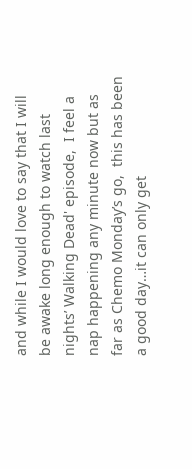and while I would love to say that I will be awake long enough to watch last nights’ Walking Dead' episode,  I feel a nap happening any minute now but as far as Chemo Monday’s go,  this has been a good day…it can only get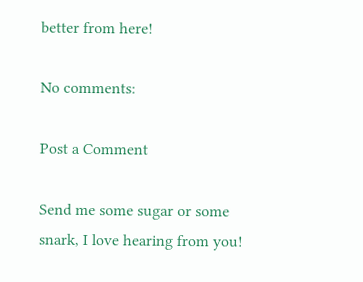better from here!

No comments:

Post a Comment

Send me some sugar or some snark, I love hearing from you!